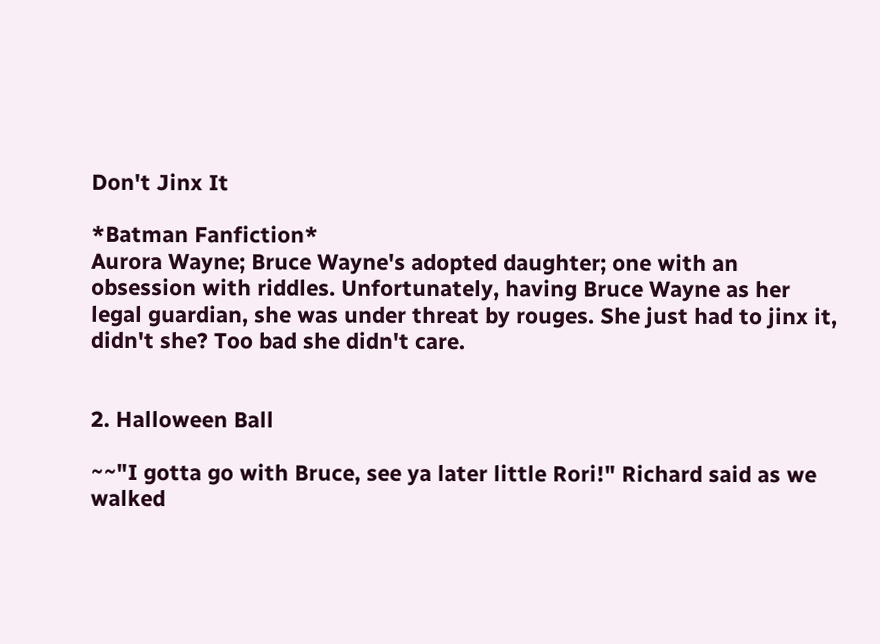Don't Jinx It

*Batman Fanfiction*
Aurora Wayne; Bruce Wayne's adopted daughter; one with an obsession with riddles. Unfortunately, having Bruce Wayne as her legal guardian, she was under threat by rouges. She just had to jinx it, didn't she? Too bad she didn't care.


2. Halloween Ball

~~"I gotta go with Bruce, see ya later little Rori!" Richard said as we walked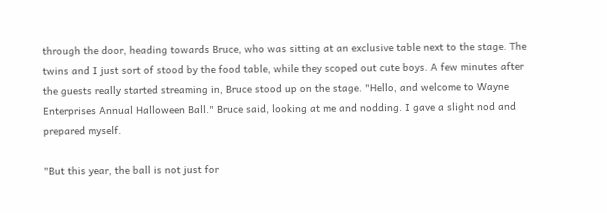through the door, heading towards Bruce, who was sitting at an exclusive table next to the stage. The twins and I just sort of stood by the food table, while they scoped out cute boys. A few minutes after the guests really started streaming in, Bruce stood up on the stage. "Hello, and welcome to Wayne Enterprises Annual Halloween Ball." Bruce said, looking at me and nodding. I gave a slight nod and prepared myself.

"But this year, the ball is not just for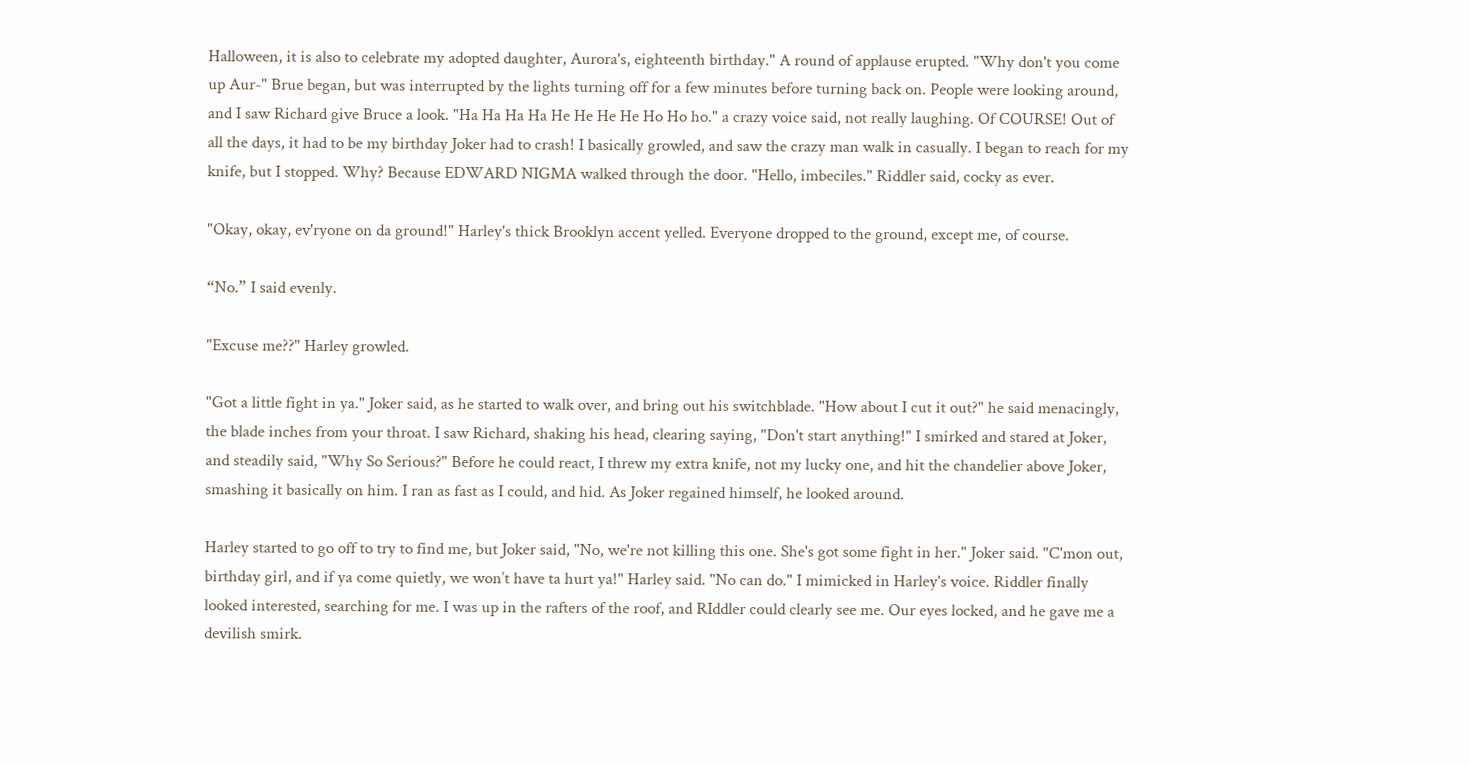Halloween, it is also to celebrate my adopted daughter, Aurora's, eighteenth birthday." A round of applause erupted. "Why don't you come up Aur-" Brue began, but was interrupted by the lights turning off for a few minutes before turning back on. People were looking around, and I saw Richard give Bruce a look. "Ha Ha Ha Ha He He He He Ho Ho ho." a crazy voice said, not really laughing. Of COURSE! Out of all the days, it had to be my birthday Joker had to crash! I basically growled, and saw the crazy man walk in casually. I began to reach for my knife, but I stopped. Why? Because EDWARD NIGMA walked through the door. "Hello, imbeciles." Riddler said, cocky as ever.

"Okay, okay, ev'ryone on da ground!" Harley's thick Brooklyn accent yelled. Everyone dropped to the ground, except me, of course.

“No.” I said evenly.

"Excuse me??" Harley growled.

"Got a little fight in ya." Joker said, as he started to walk over, and bring out his switchblade. "How about I cut it out?" he said menacingly, the blade inches from your throat. I saw Richard, shaking his head, clearing saying, "Don't start anything!" I smirked and stared at Joker, and steadily said, "Why So Serious?" Before he could react, I threw my extra knife, not my lucky one, and hit the chandelier above Joker, smashing it basically on him. I ran as fast as I could, and hid. As Joker regained himself, he looked around.

Harley started to go off to try to find me, but Joker said, "No, we're not killing this one. She's got some fight in her." Joker said. "C'mon out, birthday girl, and if ya come quietly, we won’t have ta hurt ya!" Harley said. "No can do." I mimicked in Harley's voice. Riddler finally looked interested, searching for me. I was up in the rafters of the roof, and RIddler could clearly see me. Our eyes locked, and he gave me a devilish smirk.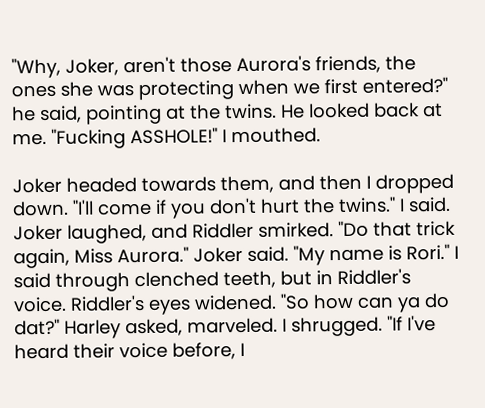"Why, Joker, aren't those Aurora's friends, the ones she was protecting when we first entered?" he said, pointing at the twins. He looked back at me. "Fucking ASSHOLE!" I mouthed.

Joker headed towards them, and then I dropped down. "I'll come if you don't hurt the twins." I said. Joker laughed, and Riddler smirked. "Do that trick again, Miss Aurora." Joker said. "My name is Rori." I said through clenched teeth, but in Riddler's voice. Riddler's eyes widened. "So how can ya do dat?" Harley asked, marveled. I shrugged. "If I've heard their voice before, I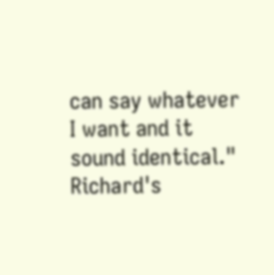can say whatever I want and it sound identical." Richard's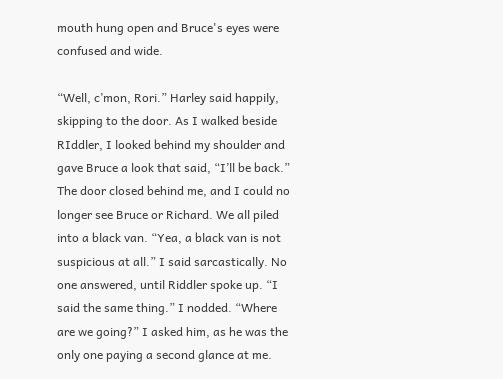mouth hung open and Bruce's eyes were confused and wide.

“Well, c’mon, Rori.” Harley said happily, skipping to the door. As I walked beside RIddler, I looked behind my shoulder and gave Bruce a look that said, “I’ll be back.” The door closed behind me, and I could no longer see Bruce or Richard. We all piled into a black van. “Yea, a black van is not suspicious at all.” I said sarcastically. No one answered, until Riddler spoke up. “I said the same thing.” I nodded. “Where are we going?” I asked him, as he was the only one paying a second glance at me.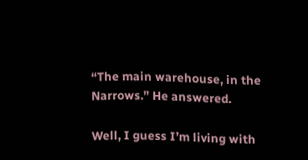“The main warehouse, in the Narrows.” He answered.

Well, I guess I’m living with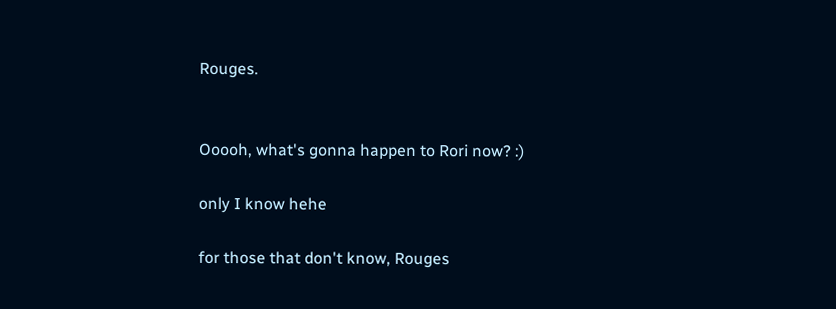Rouges.


Ooooh, what's gonna happen to Rori now? :)

only I know hehe

for those that don't know, Rouges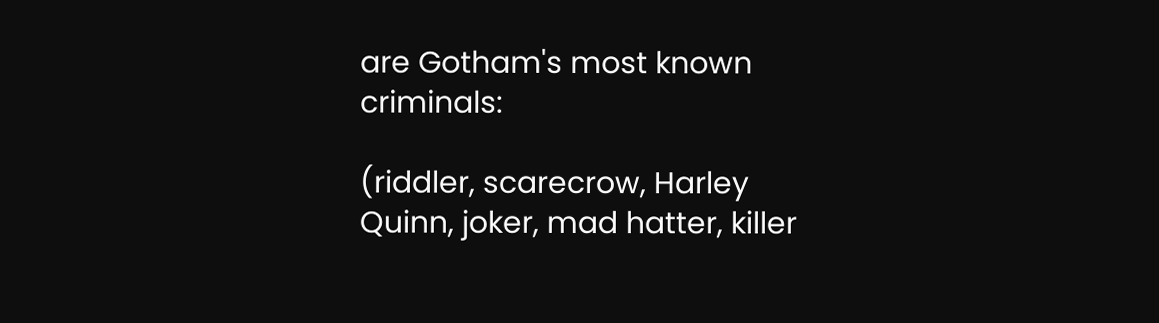are Gotham's most known criminals:

(riddler, scarecrow, Harley Quinn, joker, mad hatter, killer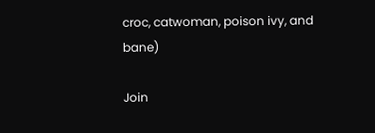croc, catwoman, poison ivy, and bane)

Join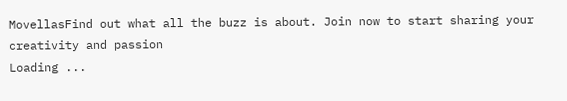MovellasFind out what all the buzz is about. Join now to start sharing your creativity and passion
Loading ...